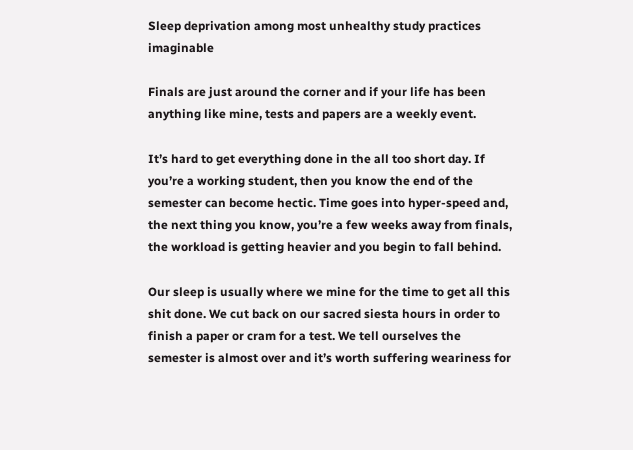Sleep deprivation among most unhealthy study practices imaginable

Finals are just around the corner and if your life has been anything like mine, tests and papers are a weekly event.

It’s hard to get everything done in the all too short day. If you’re a working student, then you know the end of the semester can become hectic. Time goes into hyper-speed and, the next thing you know, you’re a few weeks away from finals, the workload is getting heavier and you begin to fall behind.

Our sleep is usually where we mine for the time to get all this shit done. We cut back on our sacred siesta hours in order to finish a paper or cram for a test. We tell ourselves the semester is almost over and it’s worth suffering weariness for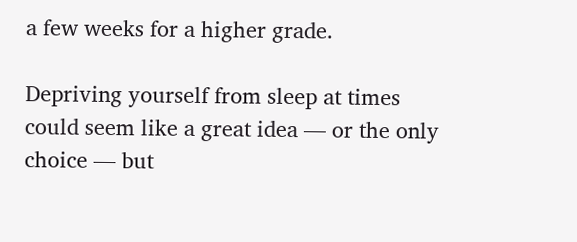a few weeks for a higher grade.

Depriving yourself from sleep at times could seem like a great idea — or the only choice — but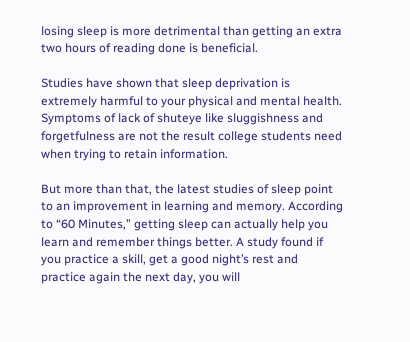losing sleep is more detrimental than getting an extra two hours of reading done is beneficial.

Studies have shown that sleep deprivation is extremely harmful to your physical and mental health. Symptoms of lack of shuteye like sluggishness and forgetfulness are not the result college students need when trying to retain information.

But more than that, the latest studies of sleep point to an improvement in learning and memory. According to “60 Minutes,” getting sleep can actually help you learn and remember things better. A study found if you practice a skill, get a good night’s rest and practice again the next day, you will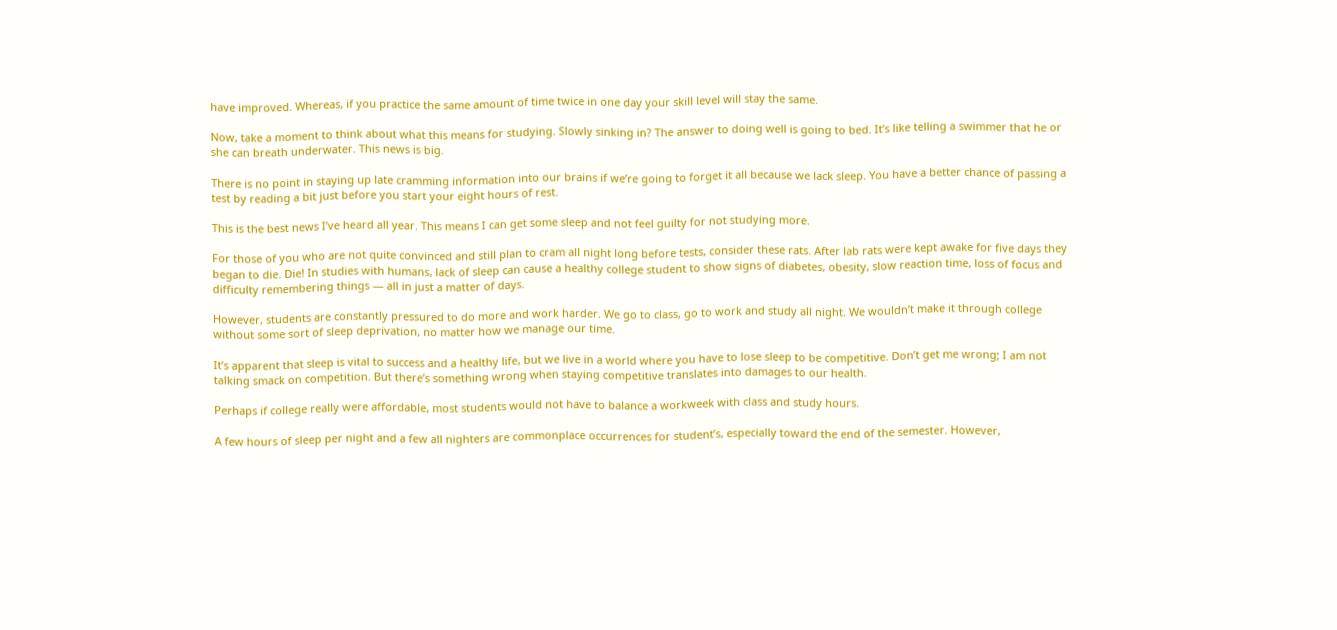have improved. Whereas, if you practice the same amount of time twice in one day your skill level will stay the same.

Now, take a moment to think about what this means for studying. Slowly sinking in? The answer to doing well is going to bed. It’s like telling a swimmer that he or she can breath underwater. This news is big.

There is no point in staying up late cramming information into our brains if we’re going to forget it all because we lack sleep. You have a better chance of passing a test by reading a bit just before you start your eight hours of rest.

This is the best news I’ve heard all year. This means I can get some sleep and not feel guilty for not studying more.

For those of you who are not quite convinced and still plan to cram all night long before tests, consider these rats. After lab rats were kept awake for five days they began to die. Die! In studies with humans, lack of sleep can cause a healthy college student to show signs of diabetes, obesity, slow reaction time, loss of focus and difficulty remembering things — all in just a matter of days.

However, students are constantly pressured to do more and work harder. We go to class, go to work and study all night. We wouldn’t make it through college without some sort of sleep deprivation, no matter how we manage our time.

It’s apparent that sleep is vital to success and a healthy life, but we live in a world where you have to lose sleep to be competitive. Don’t get me wrong; I am not talking smack on competition. But there’s something wrong when staying competitive translates into damages to our health.

Perhaps if college really were affordable, most students would not have to balance a workweek with class and study hours.

A few hours of sleep per night and a few all nighters are commonplace occurrences for student’s, especially toward the end of the semester. However,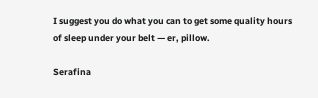I suggest you do what you can to get some quality hours of sleep under your belt — er, pillow.

Serafina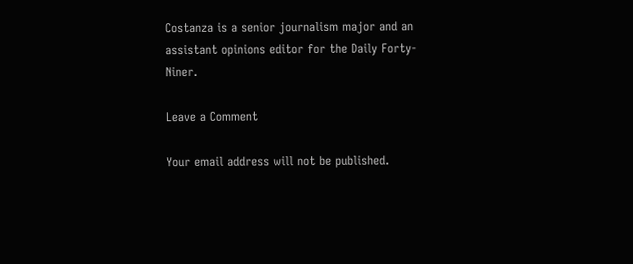Costanza is a senior journalism major and an assistant opinions editor for the Daily Forty-Niner.

Leave a Comment

Your email address will not be published.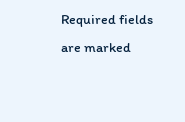Required fields are marked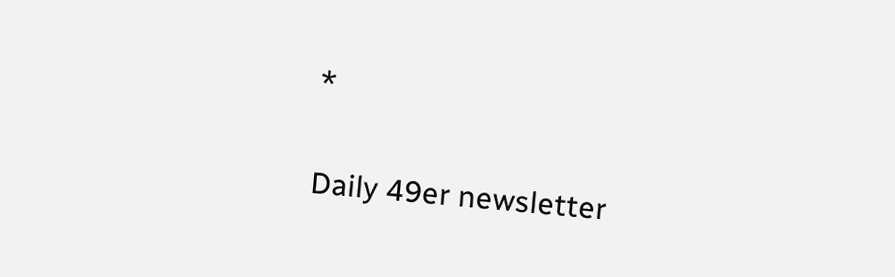*

Daily 49er newsletter